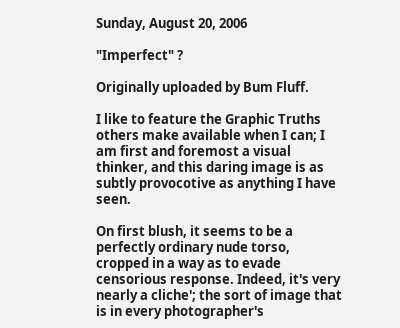Sunday, August 20, 2006

"Imperfect" ?

Originally uploaded by Bum Fluff.

I like to feature the Graphic Truths others make available when I can; I am first and foremost a visual thinker, and this daring image is as subtly provocotive as anything I have seen.

On first blush, it seems to be a perfectly ordinary nude torso, cropped in a way as to evade censorious response. Indeed, it's very nearly a cliche'; the sort of image that is in every photographer's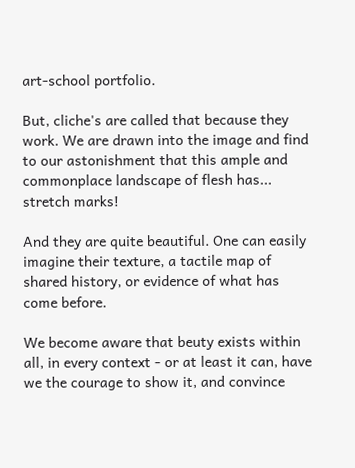art-school portfolio.

But, cliche's are called that because they work. We are drawn into the image and find to our astonishment that this ample and commonplace landscape of flesh has... stretch marks!

And they are quite beautiful. One can easily imagine their texture, a tactile map of shared history, or evidence of what has come before.

We become aware that beuty exists within all, in every context - or at least it can, have we the courage to show it, and convince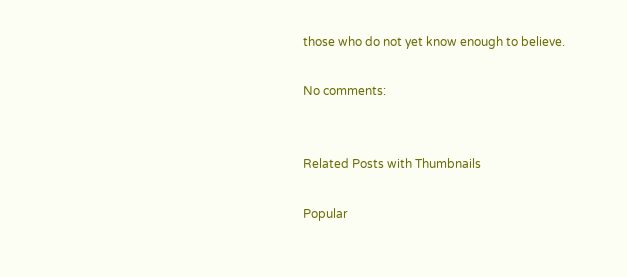those who do not yet know enough to believe.

No comments:


Related Posts with Thumbnails

Popular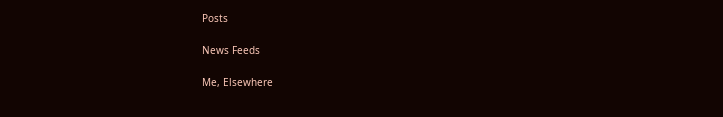Posts

News Feeds

Me, Elsewhere